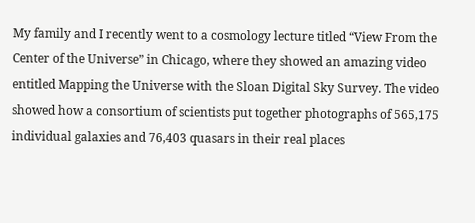My family and I recently went to a cosmology lecture titled “View From the Center of the Universe” in Chicago, where they showed an amazing video entitled Mapping the Universe with the Sloan Digital Sky Survey. The video showed how a consortium of scientists put together photographs of 565,175 individual galaxies and 76,403 quasars in their real places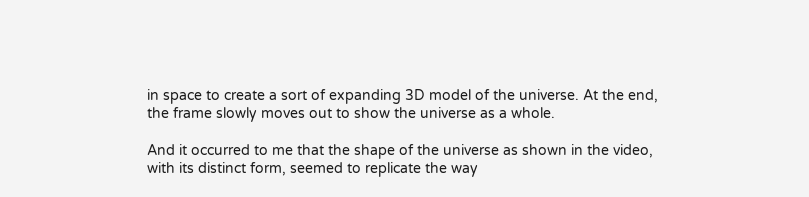in space to create a sort of expanding 3D model of the universe. At the end, the frame slowly moves out to show the universe as a whole.

And it occurred to me that the shape of the universe as shown in the video, with its distinct form, seemed to replicate the way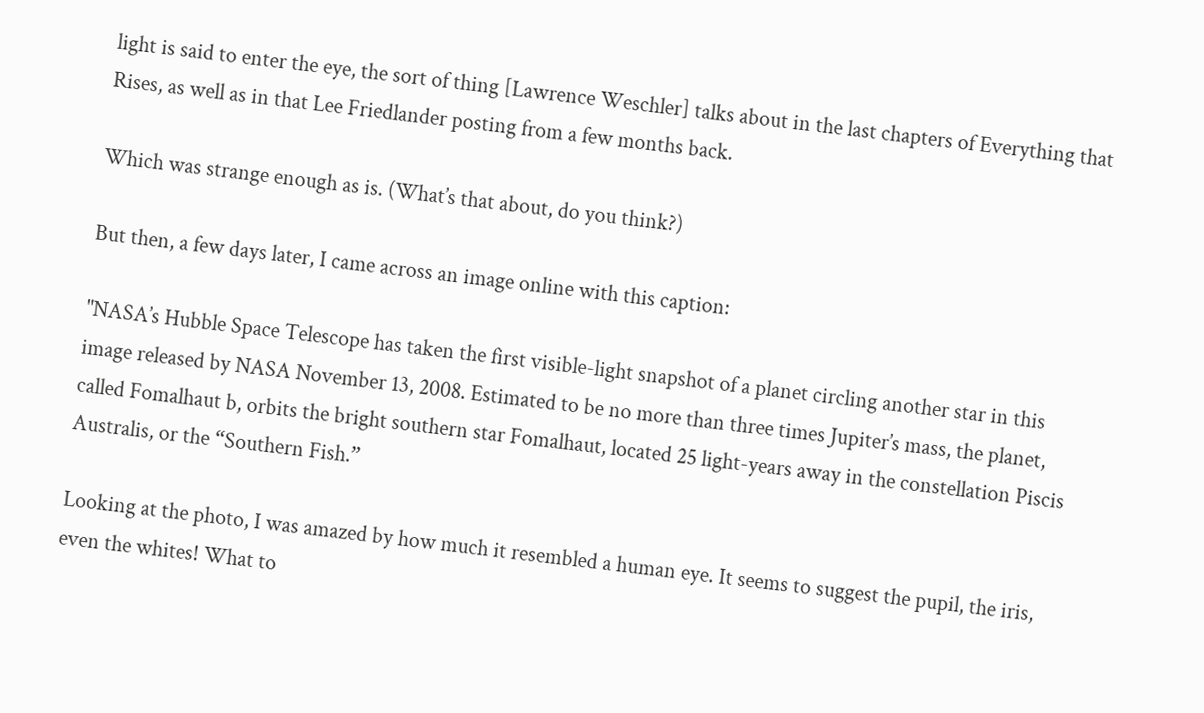light is said to enter the eye, the sort of thing [Lawrence Weschler] talks about in the last chapters of Everything that Rises, as well as in that Lee Friedlander posting from a few months back.

Which was strange enough as is. (What’s that about, do you think?)

But then, a few days later, I came across an image online with this caption:

"NASA’s Hubble Space Telescope has taken the first visible-light snapshot of a planet circling another star in this image released by NASA November 13, 2008. Estimated to be no more than three times Jupiter’s mass, the planet, called Fomalhaut b, orbits the bright southern star Fomalhaut, located 25 light-years away in the constellation Piscis Australis, or the “Southern Fish.”

Looking at the photo, I was amazed by how much it resembled a human eye. It seems to suggest the pupil, the iris, even the whites! What to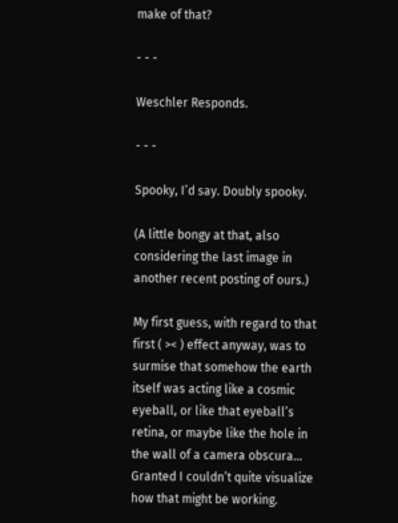make of that?

- - -

Weschler Responds.

- - -

Spooky, I’d say. Doubly spooky.

(A little bongy at that, also considering the last image in another recent posting of ours.)

My first guess, with regard to that first ( >< ) effect anyway, was to surmise that somehow the earth itself was acting like a cosmic eyeball, or like that eyeball’s retina, or maybe like the hole in the wall of a camera obscura… Granted I couldn’t quite visualize how that might be working.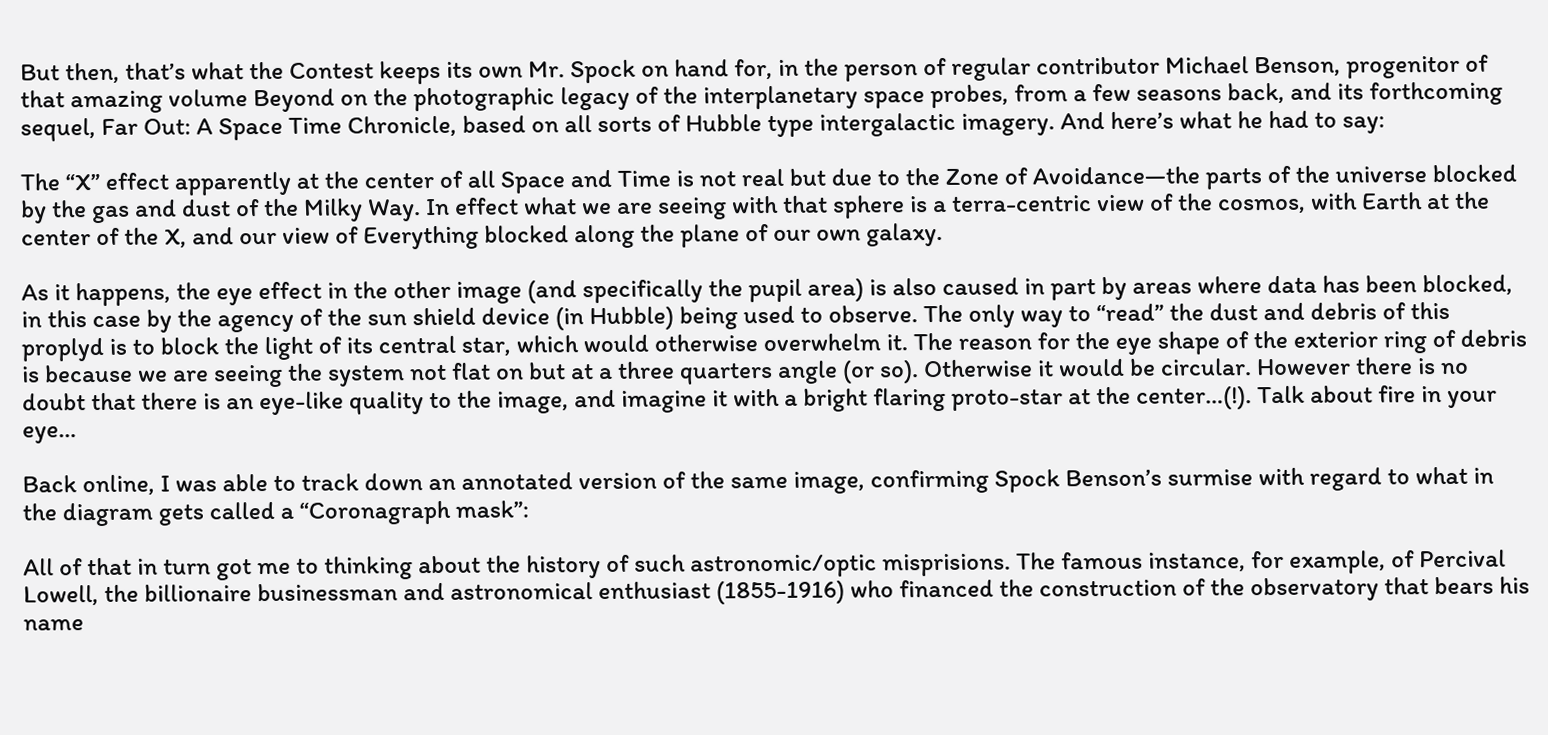But then, that’s what the Contest keeps its own Mr. Spock on hand for, in the person of regular contributor Michael Benson, progenitor of that amazing volume Beyond on the photographic legacy of the interplanetary space probes, from a few seasons back, and its forthcoming sequel, Far Out: A Space Time Chronicle, based on all sorts of Hubble type intergalactic imagery. And here’s what he had to say:

The “X” effect apparently at the center of all Space and Time is not real but due to the Zone of Avoidance—the parts of the universe blocked by the gas and dust of the Milky Way. In effect what we are seeing with that sphere is a terra-centric view of the cosmos, with Earth at the center of the X, and our view of Everything blocked along the plane of our own galaxy.

As it happens, the eye effect in the other image (and specifically the pupil area) is also caused in part by areas where data has been blocked, in this case by the agency of the sun shield device (in Hubble) being used to observe. The only way to “read” the dust and debris of this proplyd is to block the light of its central star, which would otherwise overwhelm it. The reason for the eye shape of the exterior ring of debris is because we are seeing the system not flat on but at a three quarters angle (or so). Otherwise it would be circular. However there is no doubt that there is an eye-like quality to the image, and imagine it with a bright flaring proto-star at the center…(!). Talk about fire in your eye…

Back online, I was able to track down an annotated version of the same image, confirming Spock Benson’s surmise with regard to what in the diagram gets called a “Coronagraph mask”:

All of that in turn got me to thinking about the history of such astronomic/optic misprisions. The famous instance, for example, of Percival Lowell, the billionaire businessman and astronomical enthusiast (1855-1916) who financed the construction of the observatory that bears his name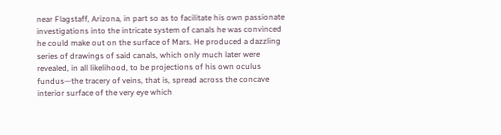near Flagstaff, Arizona, in part so as to facilitate his own passionate investigations into the intricate system of canals he was convinced he could make out on the surface of Mars. He produced a dazzling series of drawings of said canals, which only much later were revealed, in all likelihood, to be projections of his own oculus fundus—the tracery of veins, that is, spread across the concave interior surface of the very eye which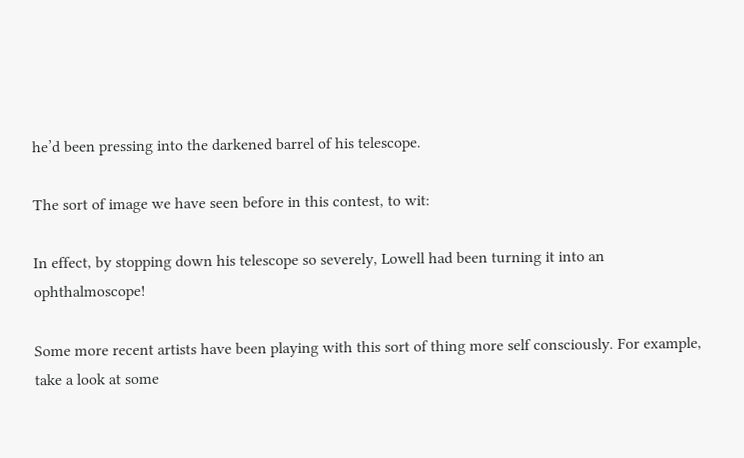he’d been pressing into the darkened barrel of his telescope.

The sort of image we have seen before in this contest, to wit:

In effect, by stopping down his telescope so severely, Lowell had been turning it into an ophthalmoscope!

Some more recent artists have been playing with this sort of thing more self consciously. For example, take a look at some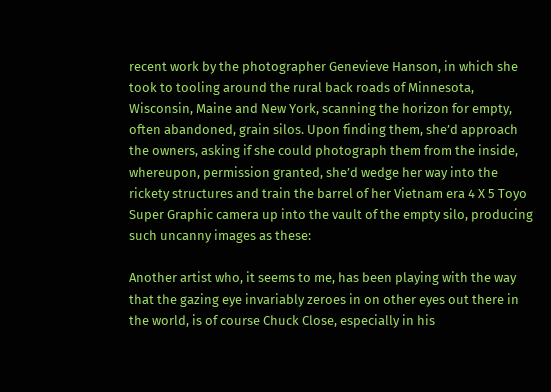recent work by the photographer Genevieve Hanson, in which she took to tooling around the rural back roads of Minnesota, Wisconsin, Maine and New York, scanning the horizon for empty, often abandoned, grain silos. Upon finding them, she’d approach the owners, asking if she could photograph them from the inside, whereupon, permission granted, she’d wedge her way into the rickety structures and train the barrel of her Vietnam era 4 X 5 Toyo Super Graphic camera up into the vault of the empty silo, producing such uncanny images as these:

Another artist who, it seems to me, has been playing with the way that the gazing eye invariably zeroes in on other eyes out there in the world, is of course Chuck Close, especially in his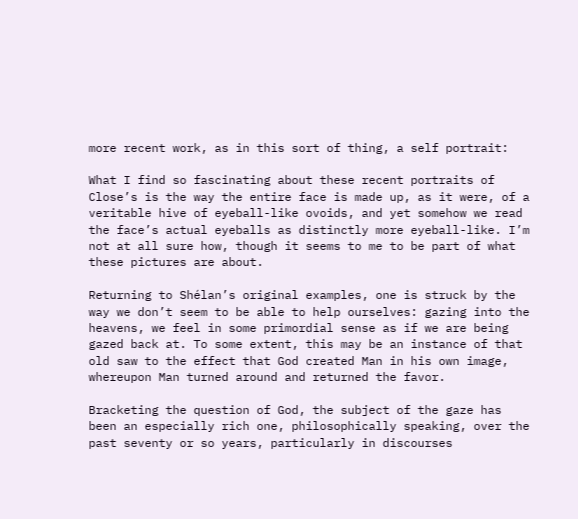more recent work, as in this sort of thing, a self portrait:

What I find so fascinating about these recent portraits of Close’s is the way the entire face is made up, as it were, of a veritable hive of eyeball-like ovoids, and yet somehow we read the face’s actual eyeballs as distinctly more eyeball-like. I’m not at all sure how, though it seems to me to be part of what these pictures are about.

Returning to Shélan’s original examples, one is struck by the way we don’t seem to be able to help ourselves: gazing into the heavens, we feel in some primordial sense as if we are being gazed back at. To some extent, this may be an instance of that old saw to the effect that God created Man in his own image, whereupon Man turned around and returned the favor.

Bracketing the question of God, the subject of the gaze has been an especially rich one, philosophically speaking, over the past seventy or so years, particularly in discourses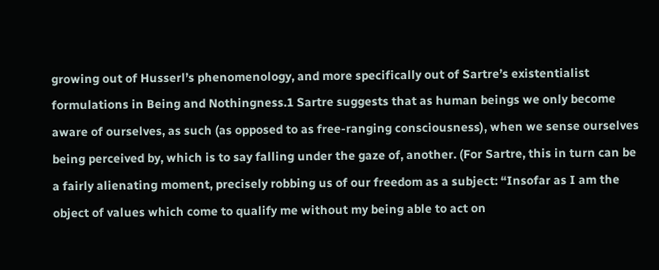growing out of Husserl’s phenomenology, and more specifically out of Sartre’s existentialist formulations in Being and Nothingness.1 Sartre suggests that as human beings we only become aware of ourselves, as such (as opposed to as free-ranging consciousness), when we sense ourselves being perceived by, which is to say falling under the gaze of, another. (For Sartre, this in turn can be a fairly alienating moment, precisely robbing us of our freedom as a subject: “Insofar as I am the object of values which come to qualify me without my being able to act on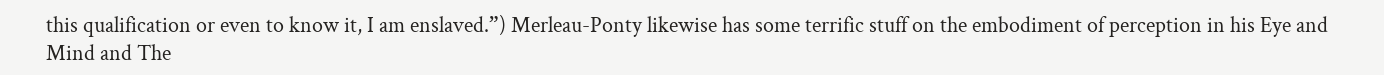this qualification or even to know it, I am enslaved.”) Merleau-Ponty likewise has some terrific stuff on the embodiment of perception in his Eye and Mind and The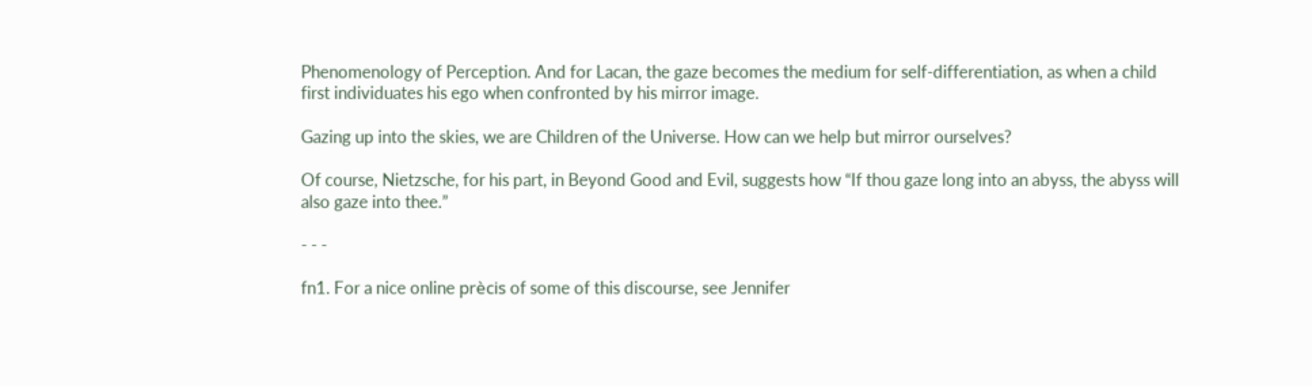Phenomenology of Perception. And for Lacan, the gaze becomes the medium for self-differentiation, as when a child first individuates his ego when confronted by his mirror image.

Gazing up into the skies, we are Children of the Universe. How can we help but mirror ourselves?

Of course, Nietzsche, for his part, in Beyond Good and Evil, suggests how “If thou gaze long into an abyss, the abyss will also gaze into thee.”

- - -

fn1. For a nice online prècis of some of this discourse, see Jennifer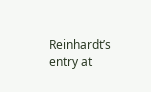Reinhardt’s entry at